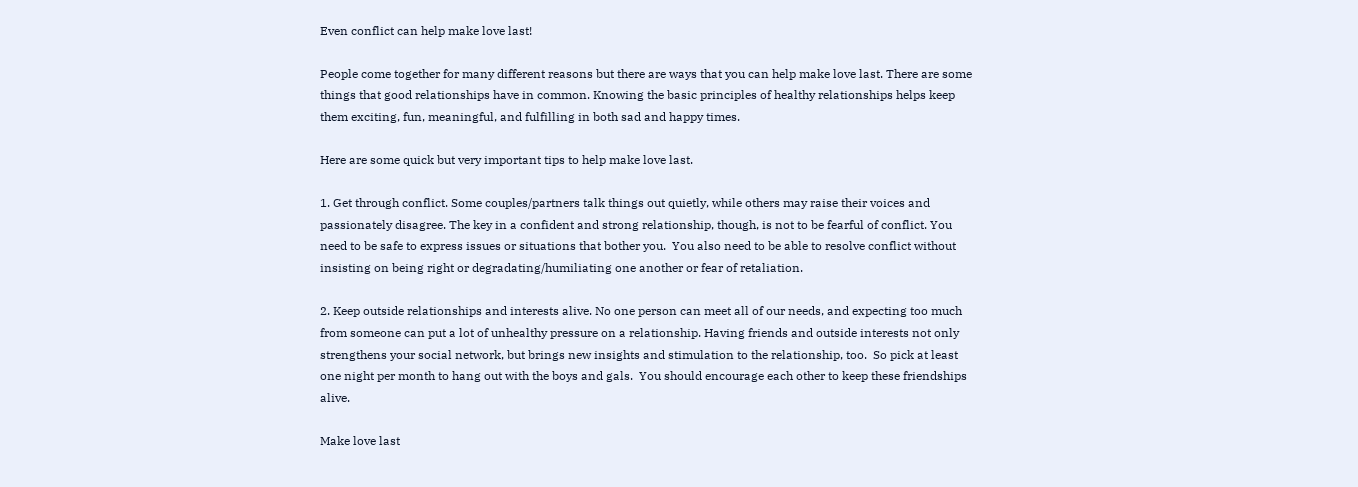Even conflict can help make love last!

People come together for many different reasons but there are ways that you can help make love last. There are some things that good relationships have in common. Knowing the basic principles of healthy relationships helps keep them exciting, fun, meaningful, and fulfilling in both sad and happy times.

Here are some quick but very important tips to help make love last.

1. Get through conflict. Some couples/partners talk things out quietly, while others may raise their voices and passionately disagree. The key in a confident and strong relationship, though, is not to be fearful of conflict. You need to be safe to express issues or situations that bother you.  You also need to be able to resolve conflict without  insisting on being right or degradating/humiliating one another or fear of retaliation.

2. Keep outside relationships and interests alive. No one person can meet all of our needs, and expecting too much from someone can put a lot of unhealthy pressure on a relationship. Having friends and outside interests not only strengthens your social network, but brings new insights and stimulation to the relationship, too.  So pick at least one night per month to hang out with the boys and gals.  You should encourage each other to keep these friendships alive.

Make love last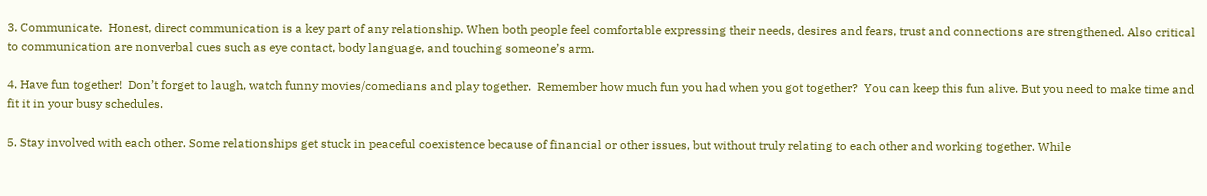3. Communicate.  Honest, direct communication is a key part of any relationship. When both people feel comfortable expressing their needs, desires and fears, trust and connections are strengthened. Also critical to communication are nonverbal cues such as eye contact, body language, and touching someone’s arm.

4. Have fun together!  Don’t forget to laugh, watch funny movies/comedians and play together.  Remember how much fun you had when you got together?  You can keep this fun alive. But you need to make time and fit it in your busy schedules.

5. Stay involved with each other. Some relationships get stuck in peaceful coexistence because of financial or other issues, but without truly relating to each other and working together. While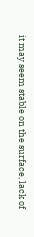it may seem stable on the surface, lack of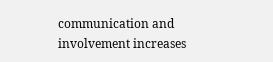communication and involvement increases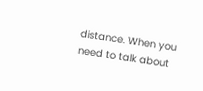distance. When you need to talk about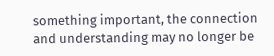something important, the connection and understanding may no longer be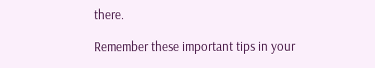there.

Remember these important tips in your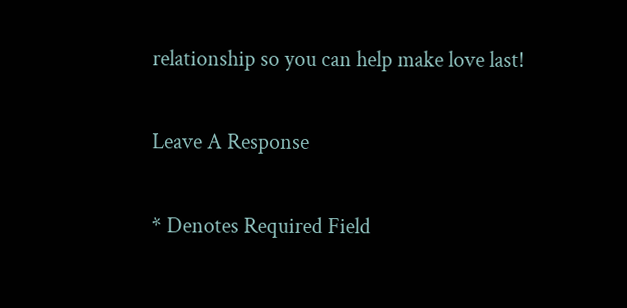relationship so you can help make love last!

Leave A Response

* Denotes Required Field